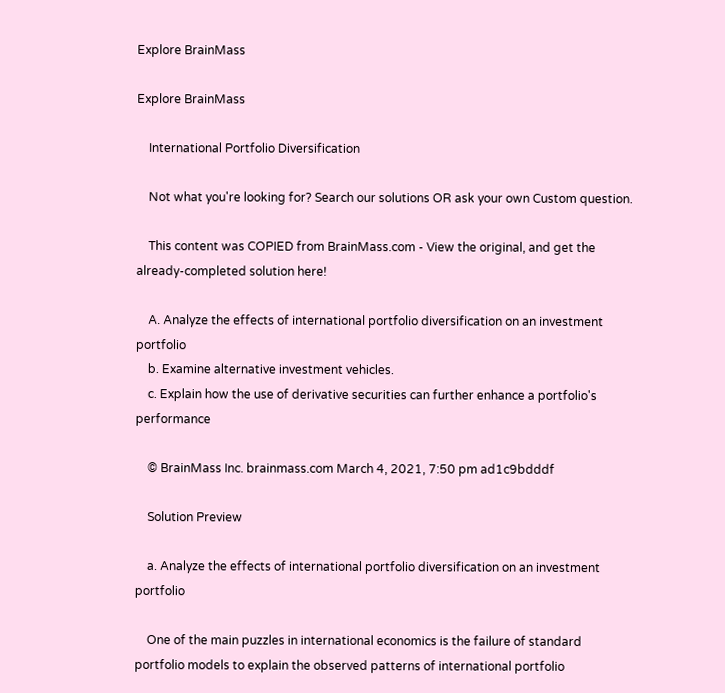Explore BrainMass

Explore BrainMass

    International Portfolio Diversification

    Not what you're looking for? Search our solutions OR ask your own Custom question.

    This content was COPIED from BrainMass.com - View the original, and get the already-completed solution here!

    A. Analyze the effects of international portfolio diversification on an investment portfolio
    b. Examine alternative investment vehicles.
    c. Explain how the use of derivative securities can further enhance a portfolio's performance

    © BrainMass Inc. brainmass.com March 4, 2021, 7:50 pm ad1c9bdddf

    Solution Preview

    a. Analyze the effects of international portfolio diversification on an investment portfolio

    One of the main puzzles in international economics is the failure of standard portfolio models to explain the observed patterns of international portfolio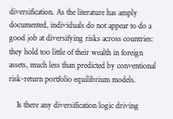diversification. As the literature has amply documented, individuals do not appear to do a good job at diversifying risks across countries: they hold too little of their wealth in foreign assets, much less than predicted by conventional risk-return portfolio equilibrium models.

    Is there any diversification logic driving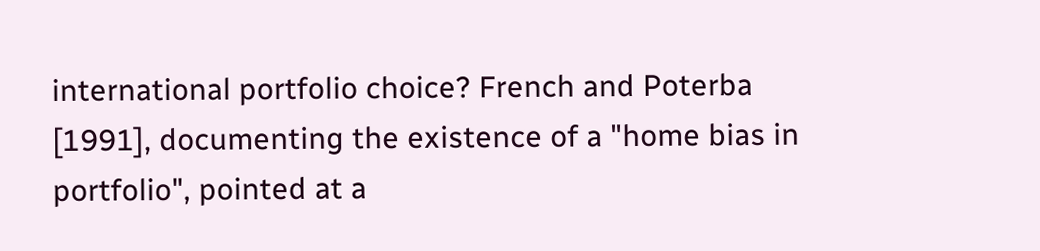international portfolio choice? French and Poterba [1991], documenting the existence of a "home bias in portfolio", pointed at a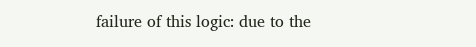failure of this logic: due to the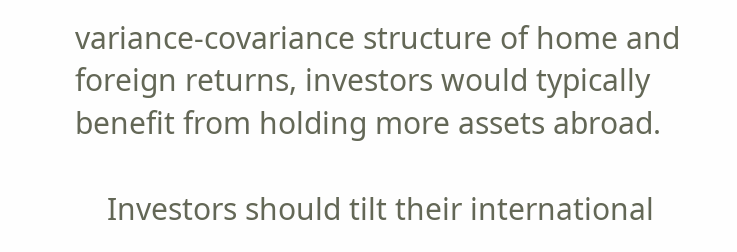variance-covariance structure of home and foreign returns, investors would typically benefit from holding more assets abroad.

    Investors should tilt their international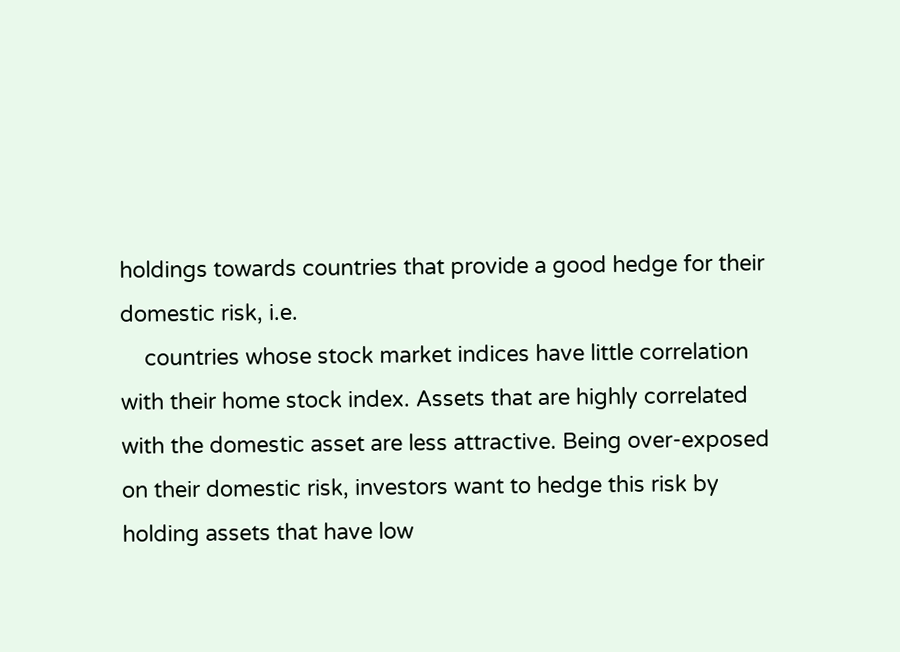holdings towards countries that provide a good hedge for their domestic risk, i.e.
    countries whose stock market indices have little correlation with their home stock index. Assets that are highly correlated with the domestic asset are less attractive. Being over-exposed on their domestic risk, investors want to hedge this risk by holding assets that have low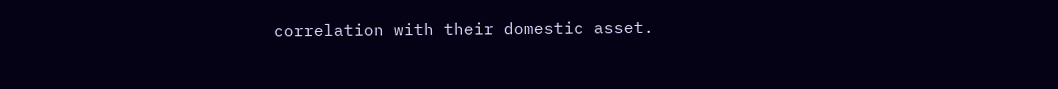correlation with their domestic asset.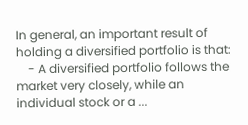In general, an important result of holding a diversified portfolio is that:
    - A diversified portfolio follows the market very closely, while an individual stock or a ...